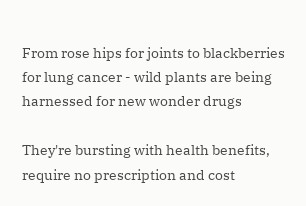From rose hips for joints to blackberries for lung cancer - wild plants are being harnessed for new wonder drugs

They're bursting with health benefits, require no prescription and cost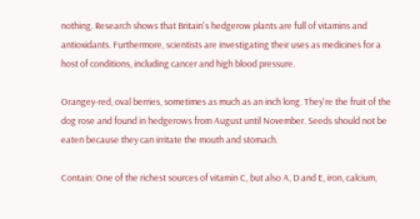nothing. Research shows that Britain's hedgerow plants are full of vitamins and antioxidants. Furthermore, scientists are investigating their uses as medicines for a host of conditions, including cancer and high blood pressure.

Orangey-red, oval berries, sometimes as much as an inch long. They're the fruit of the dog rose and found in hedgerows from August until November. Seeds should not be eaten because they can irritate the mouth and stomach.

Contain: One of the richest sources of vitamin C, but also A, D and E, iron, calcium,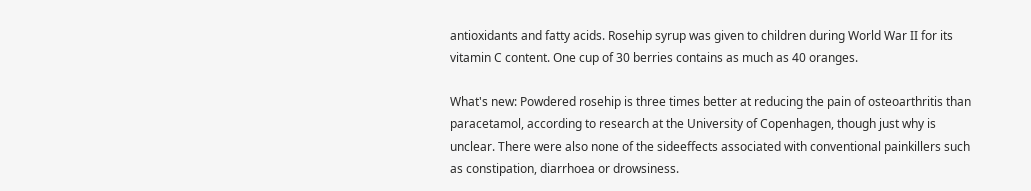antioxidants and fatty acids. Rosehip syrup was given to children during World War II for its vitamin C content. One cup of 30 berries contains as much as 40 oranges.

What's new: Powdered rosehip is three times better at reducing the pain of osteoarthritis than paracetamol, according to research at the University of Copenhagen, though just why is unclear. There were also none of the sideeffects associated with conventional painkillers such as constipation, diarrhoea or drowsiness.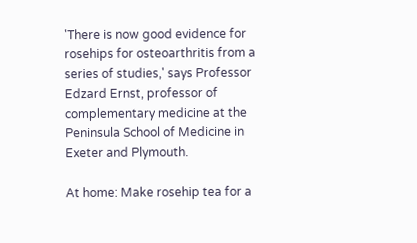'There is now good evidence for rosehips for osteoarthritis from a series of studies,' says Professor Edzard Ernst, professor of complementary medicine at the Peninsula School of Medicine in Exeter and Plymouth.

At home: Make rosehip tea for a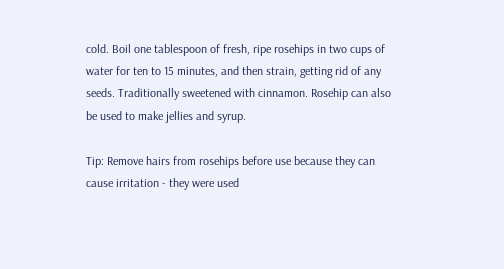cold. Boil one tablespoon of fresh, ripe rosehips in two cups of water for ten to 15 minutes, and then strain, getting rid of any seeds. Traditionally sweetened with cinnamon. Rosehip can also be used to make jellies and syrup.

Tip: Remove hairs from rosehips before use because they can cause irritation - they were used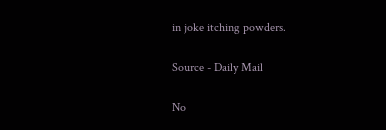in joke itching powders.

Source - Daily Mail

No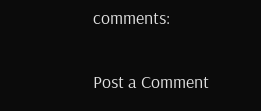comments:

Post a Comment